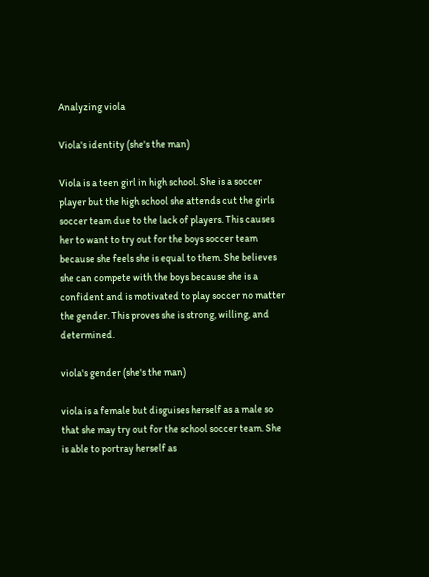Analyzing viola

Viola's identity (she's the man)

Viola is a teen girl in high school. She is a soccer player but the high school she attends cut the girls soccer team due to the lack of players. This causes her to want to try out for the boys soccer team because she feels she is equal to them. She believes she can compete with the boys because she is a confident and is motivated to play soccer no matter the gender. This proves she is strong, willing, and determined.

viola's gender (she's the man)

viola is a female but disguises herself as a male so that she may try out for the school soccer team. She is able to portray herself as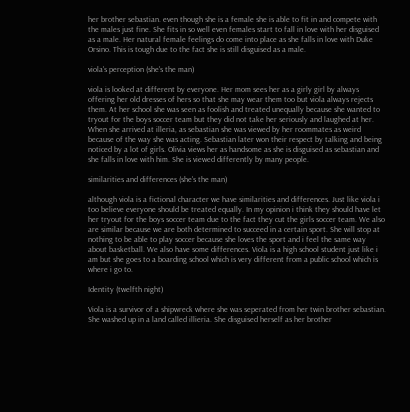her brother sebastian. even though she is a female she is able to fit in and compete with the males just fine. She fits in so well even females start to fall in love with her disguised as a male. Her natural female feelings do come into place as she falls in love with Duke Orsino. This is tough due to the fact she is still disguised as a male.

viola's perception (she's the man)

viola is looked at different by everyone. Her mom sees her as a girly girl by always offering her old dresses of hers so that she may wear them too but viola always rejects them. At her school she was seen as foolish and treated unequally because she wanted to tryout for the boys soccer team but they did not take her seriously and laughed at her. When she arrived at illeria, as sebastian she was viewed by her roommates as weird because of the way she was acting. Sebastian later won their respect by talking and being noticed by a lot of girls. Olivia views her as handsome as she is disguised as sebastian and she falls in love with him. She is viewed differently by many people.

similarities and differences (she's the man)

although viola is a fictional character we have similarities and differences. Just like viola i too believe everyone should be treated equally. In my opinion i think they should have let her tryout for the boys soccer team due to the fact they cut the girls soccer team. We also are similar because we are both determined to succeed in a certain sport. She will stop at nothing to be able to play soccer because she loves the sport and i feel the same way about basketball. We also have some differences. Viola is a high school student just like i am but she goes to a boarding school which is very different from a public school which is where i go to.

Identity (twelfth night)

Viola is a survivor of a shipwreck where she was seperated from her twin brother sebastian. She washed up in a land called illieria. She disguised herself as her brother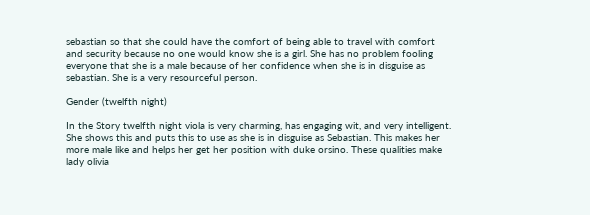sebastian so that she could have the comfort of being able to travel with comfort and security because no one would know she is a girl. She has no problem fooling everyone that she is a male because of her confidence when she is in disguise as sebastian. She is a very resourceful person.

Gender (twelfth night)

In the Story twelfth night viola is very charming, has engaging wit, and very intelligent. She shows this and puts this to use as she is in disguise as Sebastian. This makes her more male like and helps her get her position with duke orsino. These qualities make lady olivia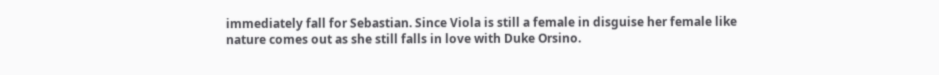immediately fall for Sebastian. Since Viola is still a female in disguise her female like nature comes out as she still falls in love with Duke Orsino.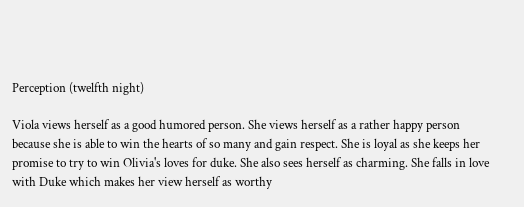Perception (twelfth night)

Viola views herself as a good humored person. She views herself as a rather happy person because she is able to win the hearts of so many and gain respect. She is loyal as she keeps her promise to try to win Olivia's loves for duke. She also sees herself as charming. She falls in love with Duke which makes her view herself as worthy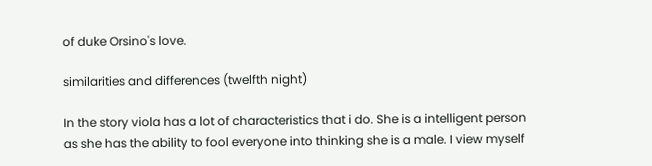of duke Orsino's love.

similarities and differences (twelfth night)

In the story viola has a lot of characteristics that i do. She is a intelligent person as she has the ability to fool everyone into thinking she is a male. I view myself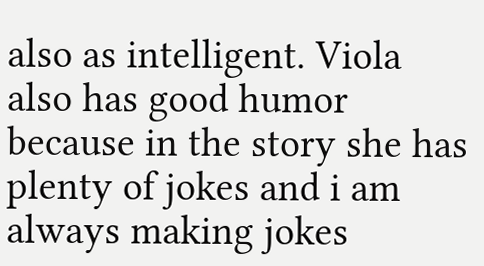also as intelligent. Viola also has good humor because in the story she has plenty of jokes and i am always making jokes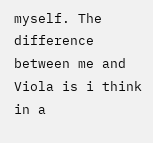myself. The difference between me and Viola is i think in a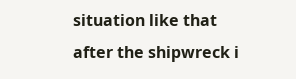situation like that after the shipwreck i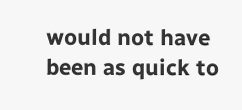would not have been as quick to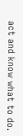act and know what to do.